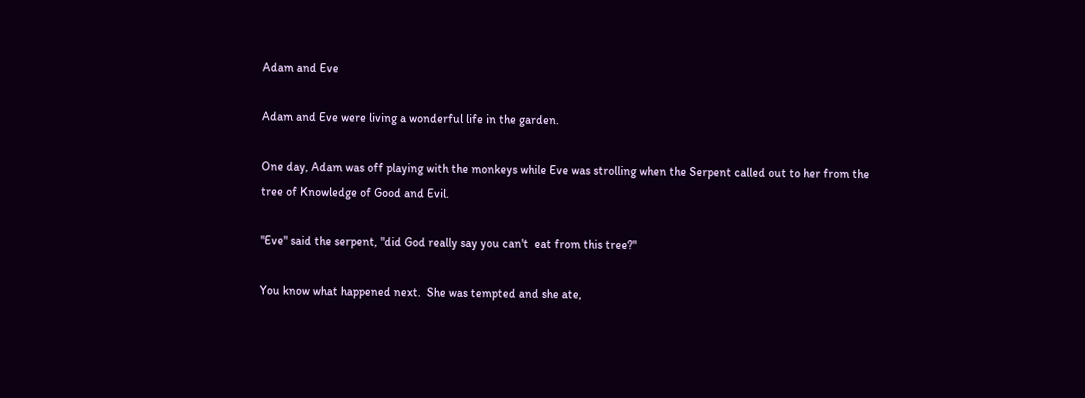Adam and Eve

Adam and Eve were living a wonderful life in the garden.

One day, Adam was off playing with the monkeys while Eve was strolling when the Serpent called out to her from the tree of Knowledge of Good and Evil.

"Eve" said the serpent, "did God really say you can't  eat from this tree?"

You know what happened next.  She was tempted and she ate,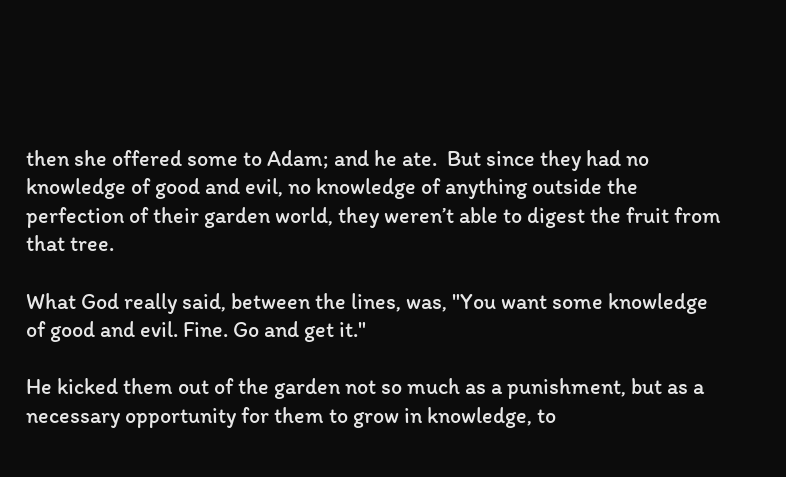then she offered some to Adam; and he ate.  But since they had no knowledge of good and evil, no knowledge of anything outside the perfection of their garden world, they weren’t able to digest the fruit from that tree.

What God really said, between the lines, was, "You want some knowledge of good and evil. Fine. Go and get it."

He kicked them out of the garden not so much as a punishment, but as a necessary opportunity for them to grow in knowledge, to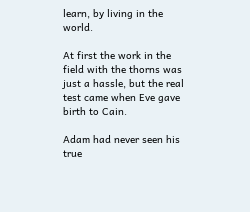learn, by living in the world.

At first the work in the field with the thorns was just a hassle, but the real test came when Eve gave birth to Cain.

Adam had never seen his true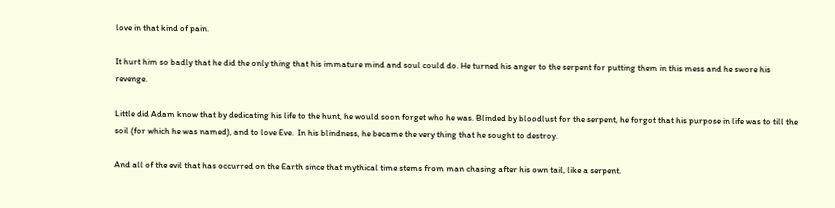love in that kind of pain.

It hurt him so badly that he did the only thing that his immature mind and soul could do. He turned his anger to the serpent for putting them in this mess and he swore his revenge.

Little did Adam know that by dedicating his life to the hunt, he would soon forget who he was. Blinded by bloodlust for the serpent, he forgot that his purpose in life was to till the soil (for which he was named), and to love Eve.  In his blindness, he became the very thing that he sought to destroy.

And all of the evil that has occurred on the Earth since that mythical time stems from man chasing after his own tail, like a serpent.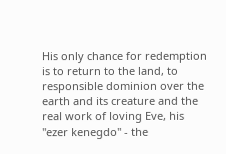His only chance for redemption is to return to the land, to responsible dominion over the earth and its creature and the real work of loving Eve, his "ezer kenegdo" - the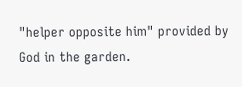"helper opposite him" provided by God in the garden.